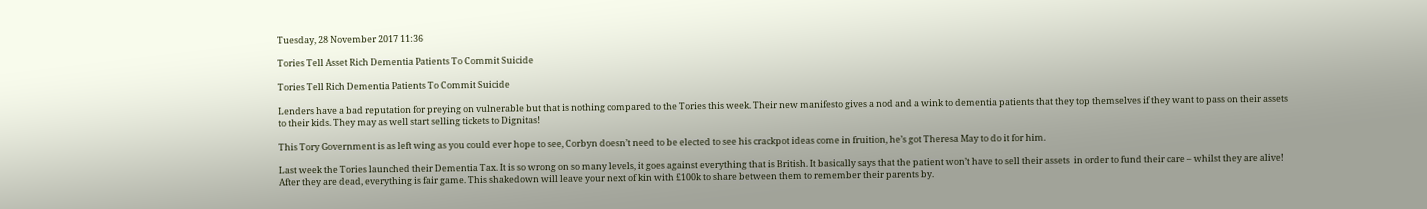Tuesday, 28 November 2017 11:36

Tories Tell Asset Rich Dementia Patients To Commit Suicide

Tories Tell Rich Dementia Patients To Commit Suicide

Lenders have a bad reputation for preying on vulnerable but that is nothing compared to the Tories this week. Their new manifesto gives a nod and a wink to dementia patients that they top themselves if they want to pass on their assets to their kids. They may as well start selling tickets to Dignitas!

This Tory Government is as left wing as you could ever hope to see, Corbyn doesn’t need to be elected to see his crackpot ideas come in fruition, he’s got Theresa May to do it for him.

Last week the Tories launched their Dementia Tax. It is so wrong on so many levels, it goes against everything that is British. It basically says that the patient won’t have to sell their assets  in order to fund their care – whilst they are alive! After they are dead, everything is fair game. This shakedown will leave your next of kin with £100k to share between them to remember their parents by.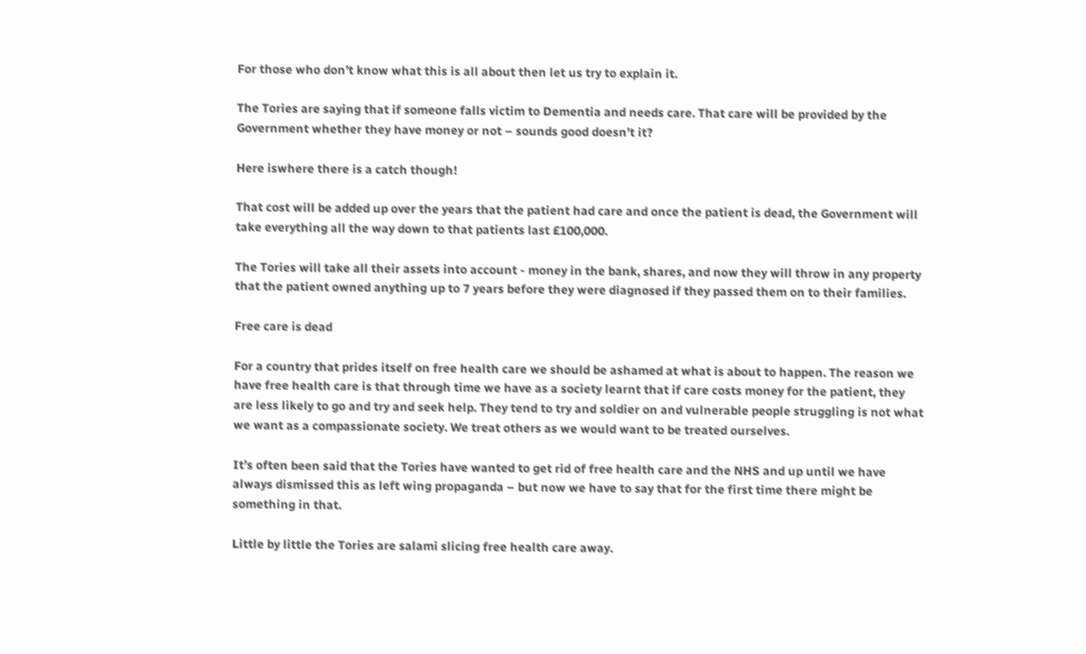For those who don’t know what this is all about then let us try to explain it.

The Tories are saying that if someone falls victim to Dementia and needs care. That care will be provided by the Government whether they have money or not – sounds good doesn’t it?

Here iswhere there is a catch though!

That cost will be added up over the years that the patient had care and once the patient is dead, the Government will take everything all the way down to that patients last £100,000.

The Tories will take all their assets into account - money in the bank, shares, and now they will throw in any property that the patient owned anything up to 7 years before they were diagnosed if they passed them on to their families.

Free care is dead

For a country that prides itself on free health care we should be ashamed at what is about to happen. The reason we have free health care is that through time we have as a society learnt that if care costs money for the patient, they are less likely to go and try and seek help. They tend to try and soldier on and vulnerable people struggling is not what we want as a compassionate society. We treat others as we would want to be treated ourselves.

It’s often been said that the Tories have wanted to get rid of free health care and the NHS and up until we have always dismissed this as left wing propaganda – but now we have to say that for the first time there might be something in that.

Little by little the Tories are salami slicing free health care away.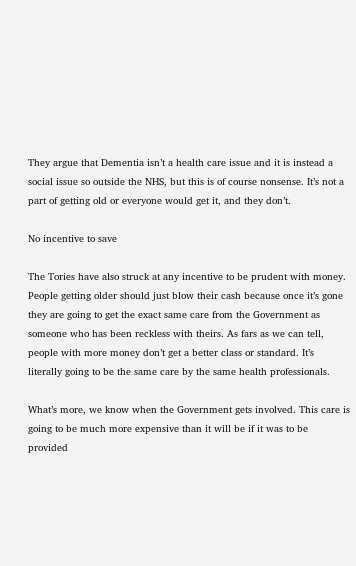They argue that Dementia isn’t a health care issue and it is instead a social issue so outside the NHS, but this is of course nonsense. It’s not a part of getting old or everyone would get it, and they don’t.

No incentive to save

The Tories have also struck at any incentive to be prudent with money. People getting older should just blow their cash because once it’s gone they are going to get the exact same care from the Government as someone who has been reckless with theirs. As fars as we can tell, people with more money don’t get a better class or standard. It’s literally going to be the same care by the same health professionals.

What’s more, we know when the Government gets involved. This care is going to be much more expensive than it will be if it was to be provided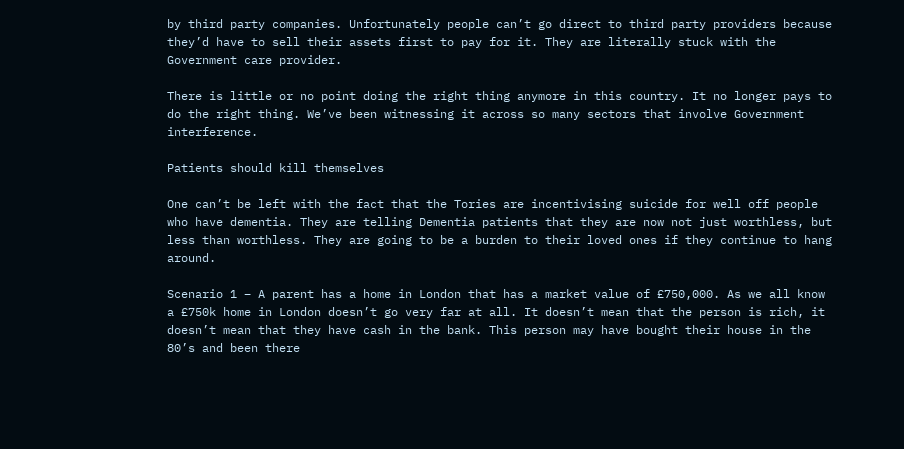by third party companies. Unfortunately people can’t go direct to third party providers because they’d have to sell their assets first to pay for it. They are literally stuck with the Government care provider.

There is little or no point doing the right thing anymore in this country. It no longer pays to do the right thing. We’ve been witnessing it across so many sectors that involve Government interference.

Patients should kill themselves

One can’t be left with the fact that the Tories are incentivising suicide for well off people who have dementia. They are telling Dementia patients that they are now not just worthless, but less than worthless. They are going to be a burden to their loved ones if they continue to hang around.

Scenario 1 – A parent has a home in London that has a market value of £750,000. As we all know a £750k home in London doesn’t go very far at all. It doesn’t mean that the person is rich, it doesn’t mean that they have cash in the bank. This person may have bought their house in the 80’s and been there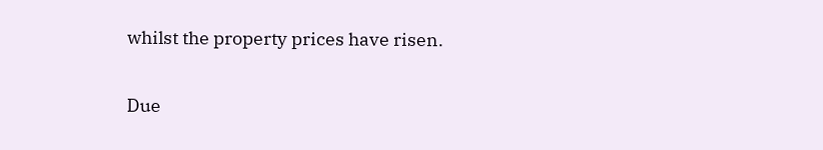whilst the property prices have risen.

Due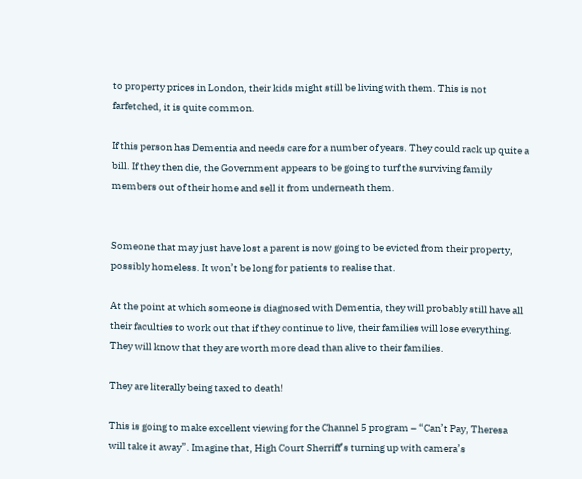to property prices in London, their kids might still be living with them. This is not farfetched, it is quite common.

If this person has Dementia and needs care for a number of years. They could rack up quite a bill. If they then die, the Government appears to be going to turf the surviving family members out of their home and sell it from underneath them.


Someone that may just have lost a parent is now going to be evicted from their property, possibly homeless. It won’t be long for patients to realise that.

At the point at which someone is diagnosed with Dementia, they will probably still have all their faculties to work out that if they continue to live, their families will lose everything. They will know that they are worth more dead than alive to their families.

They are literally being taxed to death!

This is going to make excellent viewing for the Channel 5 program – “Can’t Pay, Theresa will take it away”. Imagine that, High Court Sherriff’s turning up with camera’s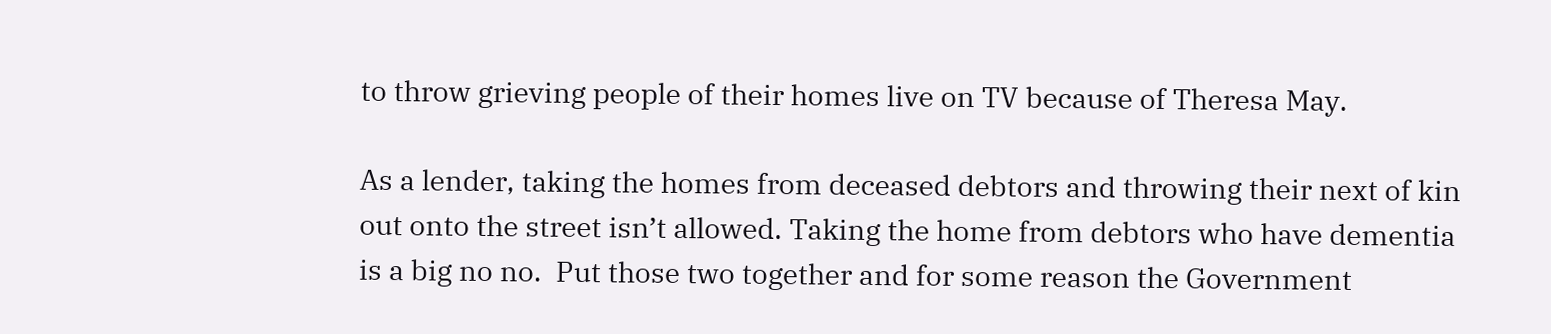to throw grieving people of their homes live on TV because of Theresa May.

As a lender, taking the homes from deceased debtors and throwing their next of kin out onto the street isn’t allowed. Taking the home from debtors who have dementia is a big no no.  Put those two together and for some reason the Government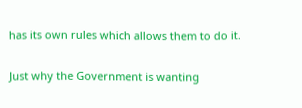has its own rules which allows them to do it.

Just why the Government is wanting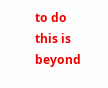to do this is beyond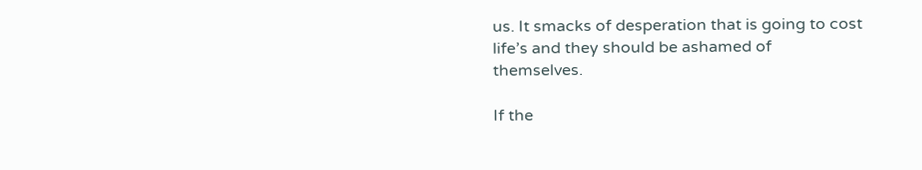us. It smacks of desperation that is going to cost life’s and they should be ashamed of themselves.

If the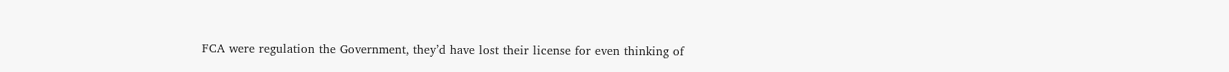FCA were regulation the Government, they’d have lost their license for even thinking of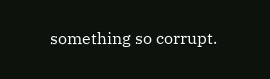something so corrupt.